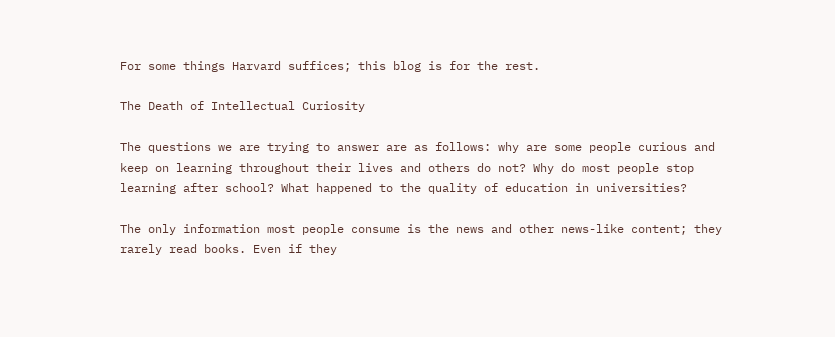For some things Harvard suffices; this blog is for the rest.

The Death of Intellectual Curiosity

The questions we are trying to answer are as follows: why are some people curious and keep on learning throughout their lives and others do not? Why do most people stop learning after school? What happened to the quality of education in universities?

The only information most people consume is the news and other news-like content; they rarely read books. Even if they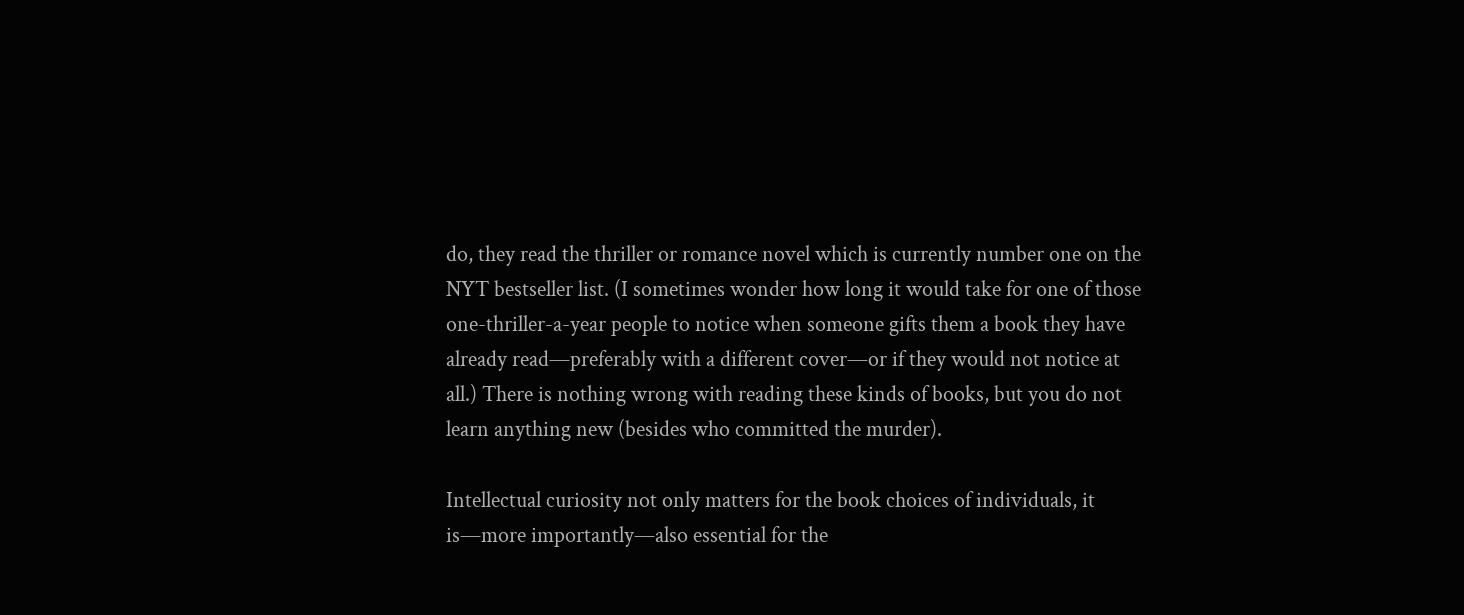do, they read the thriller or romance novel which is currently number one on the NYT bestseller list. (I sometimes wonder how long it would take for one of those one-thriller-a-year people to notice when someone gifts them a book they have already read—preferably with a different cover—or if they would not notice at all.) There is nothing wrong with reading these kinds of books, but you do not learn anything new (besides who committed the murder).

Intellectual curiosity not only matters for the book choices of individuals, it is—more importantly—also essential for the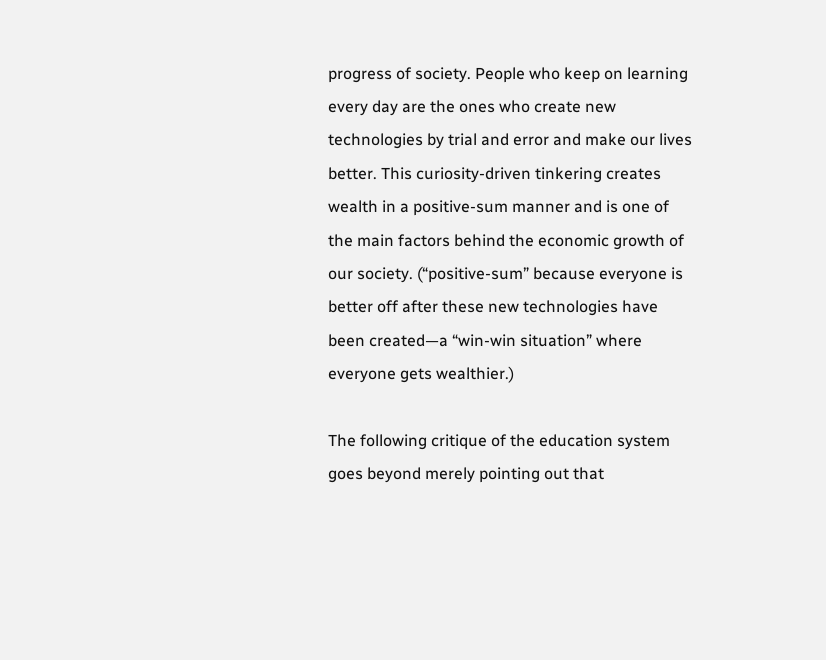progress of society. People who keep on learning every day are the ones who create new technologies by trial and error and make our lives better. This curiosity-driven tinkering creates wealth in a positive-sum manner and is one of the main factors behind the economic growth of our society. (“positive-sum” because everyone is better off after these new technologies have been created—a “win-win situation” where everyone gets wealthier.)

The following critique of the education system goes beyond merely pointing out that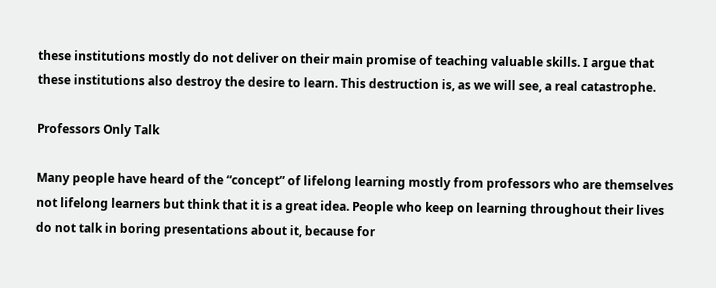these institutions mostly do not deliver on their main promise of teaching valuable skills. I argue that these institutions also destroy the desire to learn. This destruction is, as we will see, a real catastrophe.

Professors Only Talk

Many people have heard of the “concept” of lifelong learning mostly from professors who are themselves not lifelong learners but think that it is a great idea. People who keep on learning throughout their lives do not talk in boring presentations about it, because for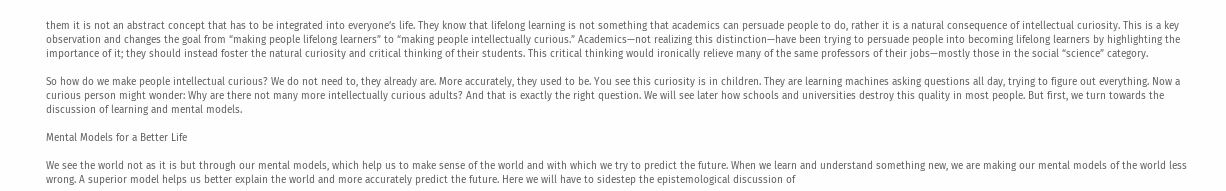them it is not an abstract concept that has to be integrated into everyone’s life. They know that lifelong learning is not something that academics can persuade people to do, rather it is a natural consequence of intellectual curiosity. This is a key observation and changes the goal from “making people lifelong learners” to “making people intellectually curious.” Academics—not realizing this distinction—have been trying to persuade people into becoming lifelong learners by highlighting the importance of it; they should instead foster the natural curiosity and critical thinking of their students. This critical thinking would ironically relieve many of the same professors of their jobs—mostly those in the social “science” category.

So how do we make people intellectual curious? We do not need to, they already are. More accurately, they used to be. You see this curiosity is in children. They are learning machines asking questions all day, trying to figure out everything. Now a curious person might wonder: Why are there not many more intellectually curious adults? And that is exactly the right question. We will see later how schools and universities destroy this quality in most people. But first, we turn towards the discussion of learning and mental models.

Mental Models for a Better Life

We see the world not as it is but through our mental models, which help us to make sense of the world and with which we try to predict the future. When we learn and understand something new, we are making our mental models of the world less wrong. A superior model helps us better explain the world and more accurately predict the future. Here we will have to sidestep the epistemological discussion of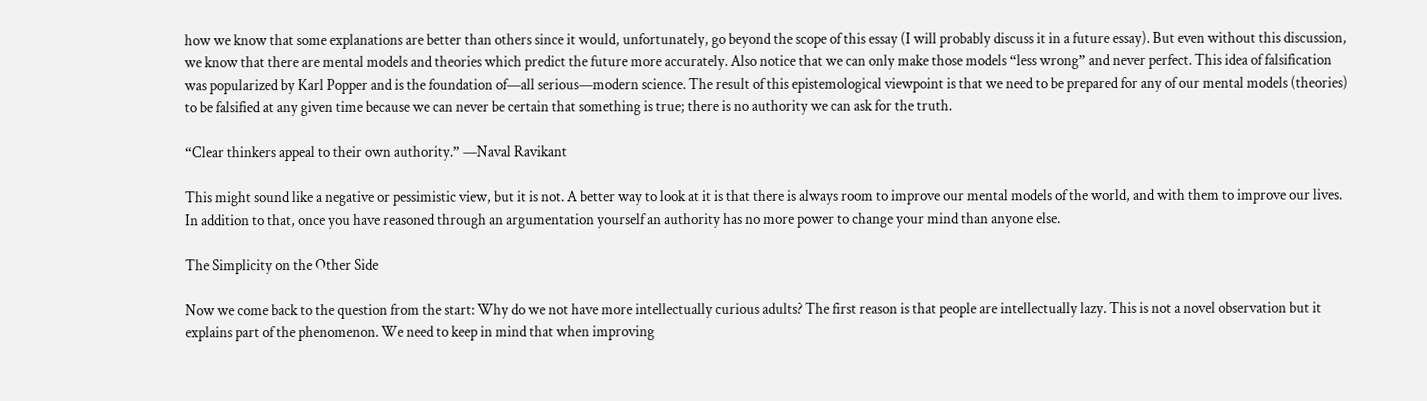how we know that some explanations are better than others since it would, unfortunately, go beyond the scope of this essay (I will probably discuss it in a future essay). But even without this discussion, we know that there are mental models and theories which predict the future more accurately. Also notice that we can only make those models “less wrong” and never perfect. This idea of falsification was popularized by Karl Popper and is the foundation of—all serious—modern science. The result of this epistemological viewpoint is that we need to be prepared for any of our mental models (theories) to be falsified at any given time because we can never be certain that something is true; there is no authority we can ask for the truth.

“Clear thinkers appeal to their own authority.” —Naval Ravikant

This might sound like a negative or pessimistic view, but it is not. A better way to look at it is that there is always room to improve our mental models of the world, and with them to improve our lives. In addition to that, once you have reasoned through an argumentation yourself an authority has no more power to change your mind than anyone else.

The Simplicity on the Other Side

Now we come back to the question from the start: Why do we not have more intellectually curious adults? The first reason is that people are intellectually lazy. This is not a novel observation but it explains part of the phenomenon. We need to keep in mind that when improving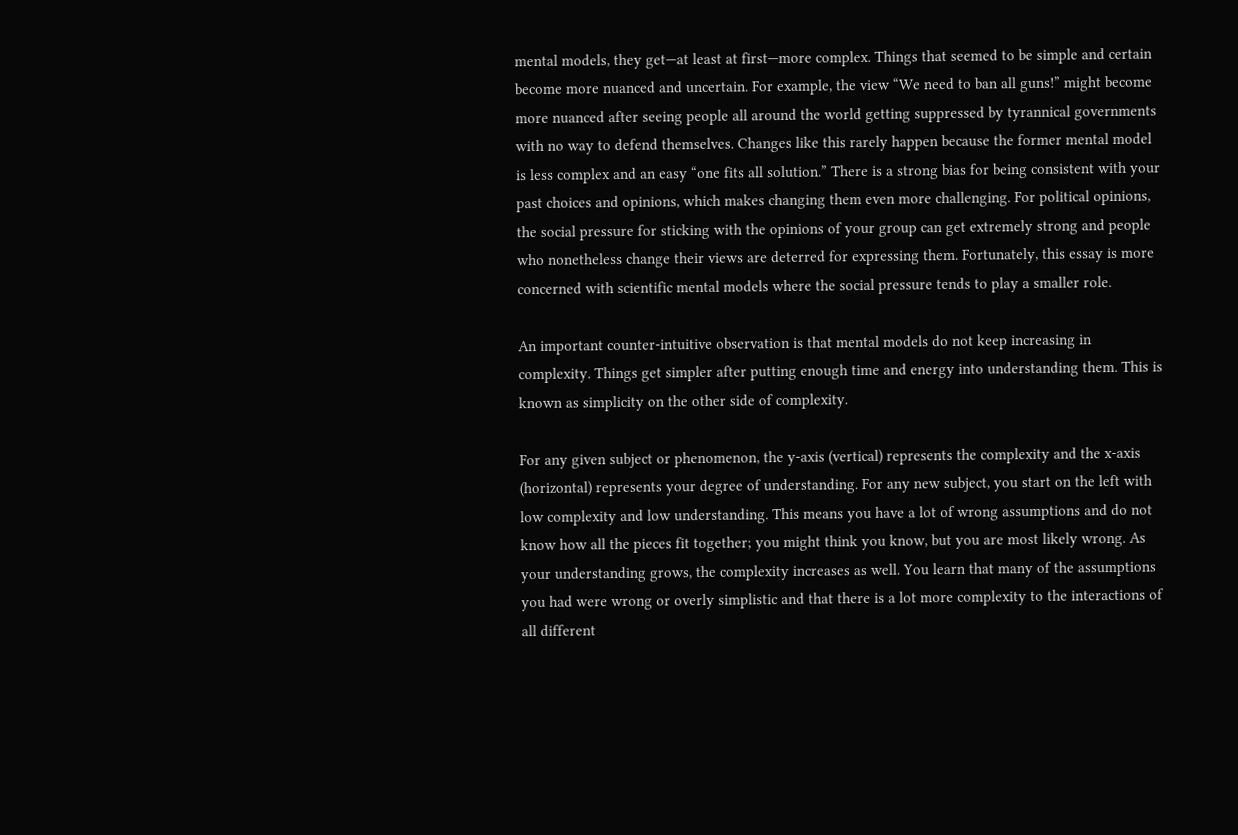mental models, they get—at least at first—more complex. Things that seemed to be simple and certain become more nuanced and uncertain. For example, the view “We need to ban all guns!” might become more nuanced after seeing people all around the world getting suppressed by tyrannical governments with no way to defend themselves. Changes like this rarely happen because the former mental model is less complex and an easy “one fits all solution.” There is a strong bias for being consistent with your past choices and opinions, which makes changing them even more challenging. For political opinions, the social pressure for sticking with the opinions of your group can get extremely strong and people who nonetheless change their views are deterred for expressing them. Fortunately, this essay is more concerned with scientific mental models where the social pressure tends to play a smaller role.

An important counter-intuitive observation is that mental models do not keep increasing in complexity. Things get simpler after putting enough time and energy into understanding them. This is known as simplicity on the other side of complexity.

For any given subject or phenomenon, the y-axis (vertical) represents the complexity and the x-axis (horizontal) represents your degree of understanding. For any new subject, you start on the left with low complexity and low understanding. This means you have a lot of wrong assumptions and do not know how all the pieces fit together; you might think you know, but you are most likely wrong. As your understanding grows, the complexity increases as well. You learn that many of the assumptions you had were wrong or overly simplistic and that there is a lot more complexity to the interactions of all different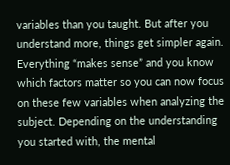variables than you taught. But after you understand more, things get simpler again. Everything “makes sense” and you know which factors matter so you can now focus on these few variables when analyzing the subject. Depending on the understanding you started with, the mental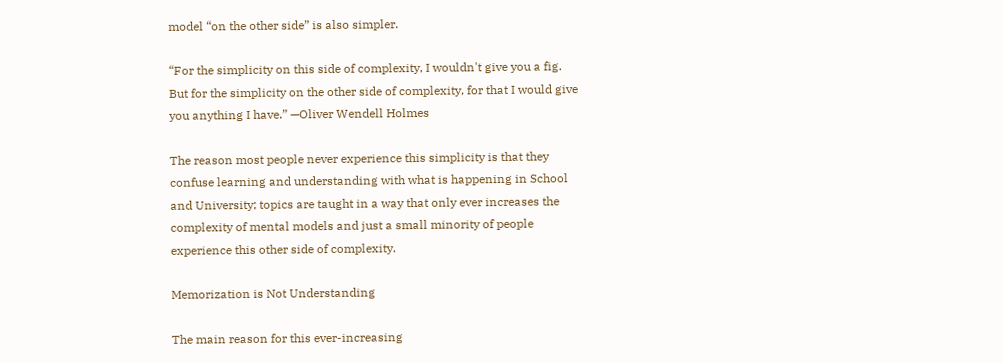model “on the other side” is also simpler.

“For the simplicity on this side of complexity, I wouldn't give you a fig. But for the simplicity on the other side of complexity, for that I would give you anything I have.” —Oliver Wendell Holmes

The reason most people never experience this simplicity is that they confuse learning and understanding with what is happening in School and University; topics are taught in a way that only ever increases the complexity of mental models and just a small minority of people experience this other side of complexity.

Memorization is Not Understanding

The main reason for this ever-increasing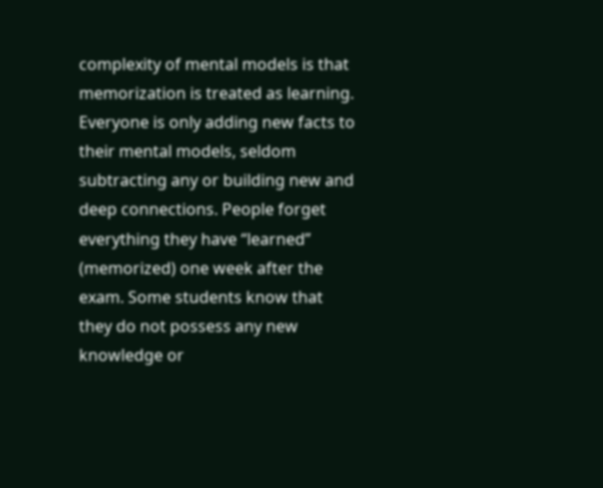complexity of mental models is that memorization is treated as learning. Everyone is only adding new facts to their mental models, seldom subtracting any or building new and deep connections. People forget everything they have “learned” (memorized) one week after the exam. Some students know that they do not possess any new knowledge or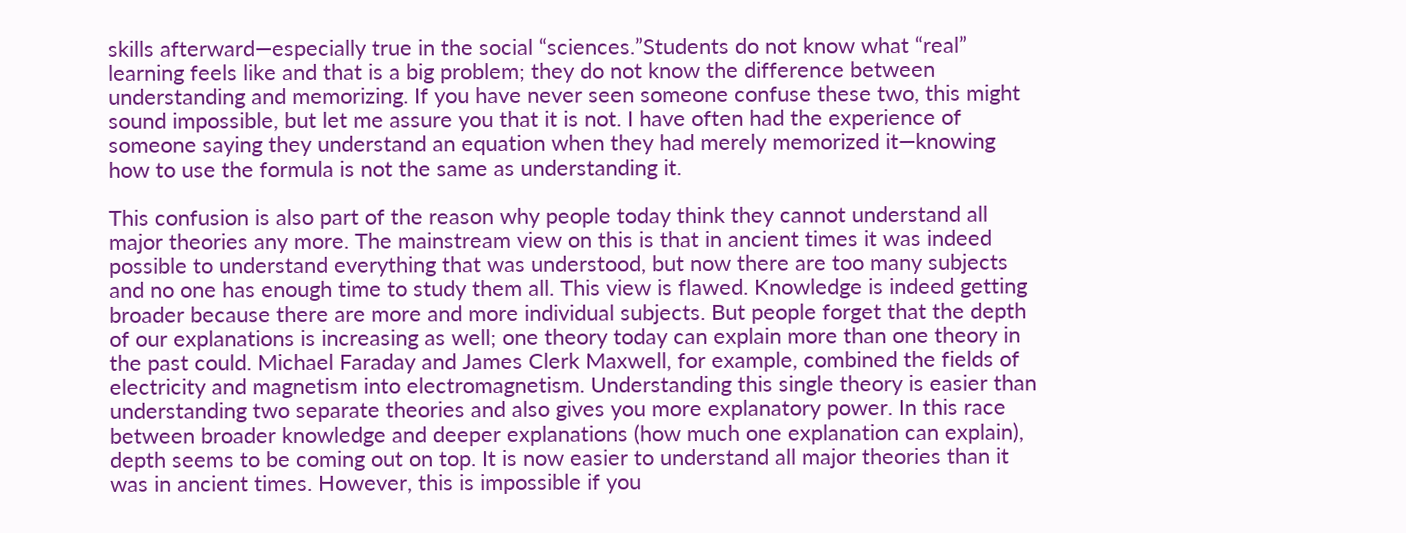skills afterward—especially true in the social “sciences.”Students do not know what “real” learning feels like and that is a big problem; they do not know the difference between understanding and memorizing. If you have never seen someone confuse these two, this might sound impossible, but let me assure you that it is not. I have often had the experience of someone saying they understand an equation when they had merely memorized it—knowing how to use the formula is not the same as understanding it.

This confusion is also part of the reason why people today think they cannot understand all major theories any more. The mainstream view on this is that in ancient times it was indeed possible to understand everything that was understood, but now there are too many subjects and no one has enough time to study them all. This view is flawed. Knowledge is indeed getting broader because there are more and more individual subjects. But people forget that the depth of our explanations is increasing as well; one theory today can explain more than one theory in the past could. Michael Faraday and James Clerk Maxwell, for example, combined the fields of electricity and magnetism into electromagnetism. Understanding this single theory is easier than understanding two separate theories and also gives you more explanatory power. In this race between broader knowledge and deeper explanations (how much one explanation can explain), depth seems to be coming out on top. It is now easier to understand all major theories than it was in ancient times. However, this is impossible if you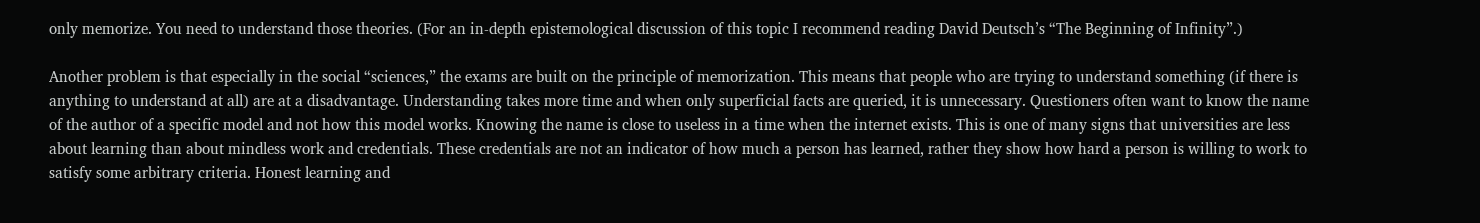only memorize. You need to understand those theories. (For an in-depth epistemological discussion of this topic I recommend reading David Deutsch’s “The Beginning of Infinity”.)

Another problem is that especially in the social “sciences,” the exams are built on the principle of memorization. This means that people who are trying to understand something (if there is anything to understand at all) are at a disadvantage. Understanding takes more time and when only superficial facts are queried, it is unnecessary. Questioners often want to know the name of the author of a specific model and not how this model works. Knowing the name is close to useless in a time when the internet exists. This is one of many signs that universities are less about learning than about mindless work and credentials. These credentials are not an indicator of how much a person has learned, rather they show how hard a person is willing to work to satisfy some arbitrary criteria. Honest learning and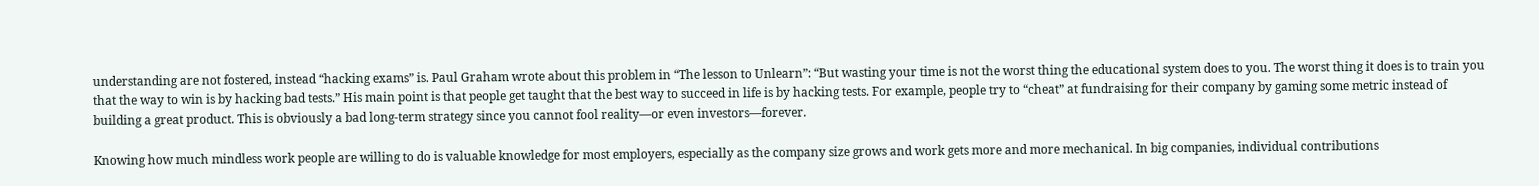understanding are not fostered, instead “hacking exams” is. Paul Graham wrote about this problem in “The lesson to Unlearn”: “But wasting your time is not the worst thing the educational system does to you. The worst thing it does is to train you that the way to win is by hacking bad tests.” His main point is that people get taught that the best way to succeed in life is by hacking tests. For example, people try to “cheat” at fundraising for their company by gaming some metric instead of building a great product. This is obviously a bad long-term strategy since you cannot fool reality—or even investors—forever.

Knowing how much mindless work people are willing to do is valuable knowledge for most employers, especially as the company size grows and work gets more and more mechanical. In big companies, individual contributions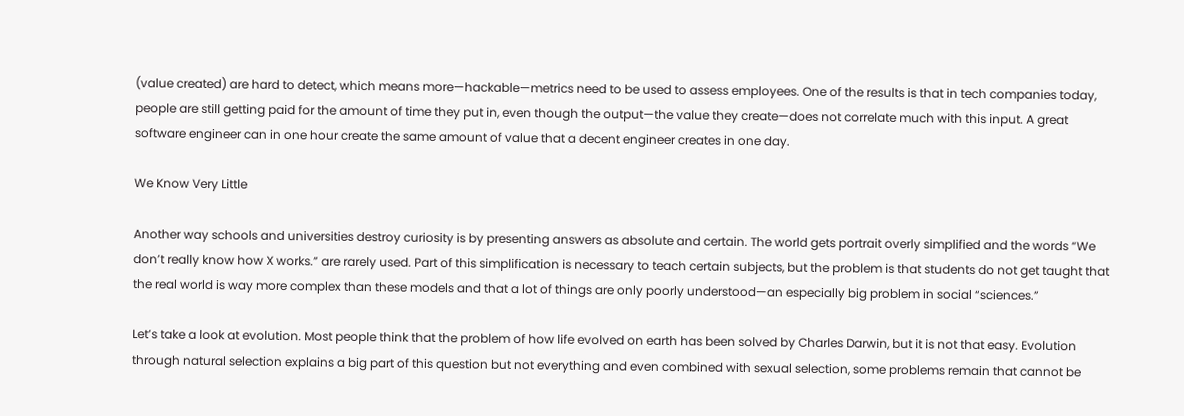(value created) are hard to detect, which means more—hackable—metrics need to be used to assess employees. One of the results is that in tech companies today, people are still getting paid for the amount of time they put in, even though the output—the value they create—does not correlate much with this input. A great software engineer can in one hour create the same amount of value that a decent engineer creates in one day.

We Know Very Little

Another way schools and universities destroy curiosity is by presenting answers as absolute and certain. The world gets portrait overly simplified and the words “We don’t really know how X works.” are rarely used. Part of this simplification is necessary to teach certain subjects, but the problem is that students do not get taught that the real world is way more complex than these models and that a lot of things are only poorly understood—an especially big problem in social “sciences.”

Let’s take a look at evolution. Most people think that the problem of how life evolved on earth has been solved by Charles Darwin, but it is not that easy. Evolution through natural selection explains a big part of this question but not everything and even combined with sexual selection, some problems remain that cannot be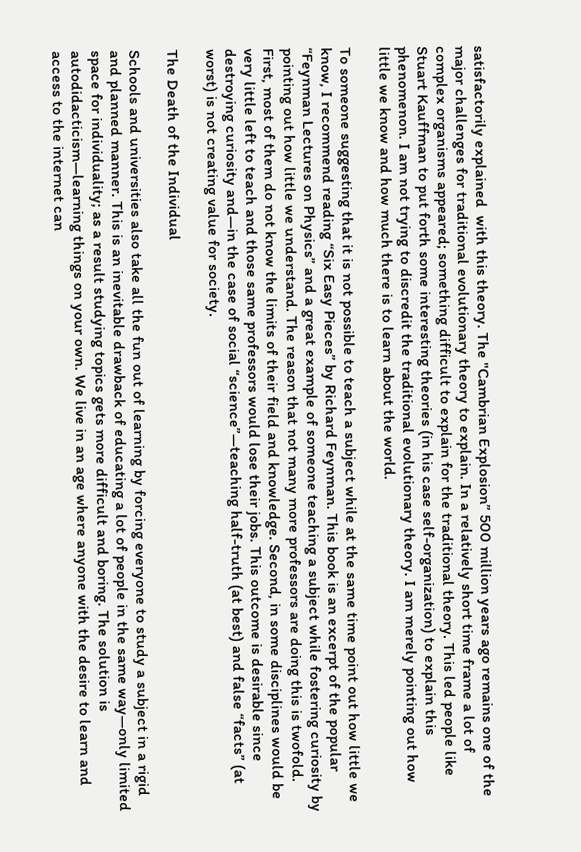satisfactorily explained  with this theory. The "Cambrian Explosion” 500 million years ago remains one of the major challenges for traditional evolutionary theory to explain. In a relatively short time frame a lot of complex organisms appeared; something difficult to explain for the traditional theory. This led people like Stuart Kauffman to put forth some interesting theories (in his case self-organization) to explain this phenomenon. I am not trying to discredit the traditional evolutionary theory. I am merely pointing out how little we know and how much there is to learn about the world.

To someone suggesting that it is not possible to teach a subject while at the same time point out how little we know, I recommend reading “Six Easy Pieces” by Richard Feynman. This book is an excerpt of the popular “Feynman Lectures on Physics” and a great example of someone teaching a subject while fostering curiosity by pointing out how little we understand. The reason that not many more professors are doing this is twofold. First, most of them do not know the limits of their field and knowledge. Second, in some disciplines would be very little left to teach and those same professors would lose their jobs. This outcome is desirable since destroying curiosity and—in the case of social “science”—teaching half-truth (at best) and false “facts” (at worst) is not creating value for society.

The Death of the Individual

Schools and universities also take all the fun out of learning by forcing everyone to study a subject in a rigid and planned manner. This is an inevitable drawback of educating a lot of people in the same way—only limited space for individuality; as a result studying topics gets more difficult and boring. The solution is autodidacticism—learning things on your own. We live in an age where anyone with the desire to learn and access to the internet can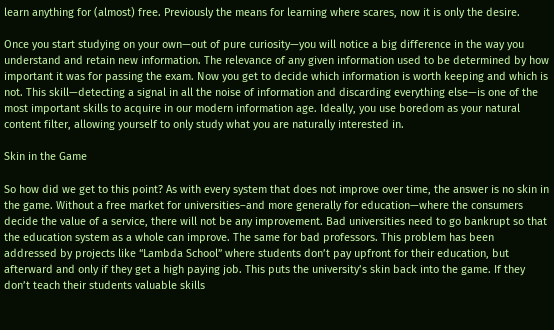learn anything for (almost) free. Previously the means for learning where scares, now it is only the desire.

Once you start studying on your own—out of pure curiosity—you will notice a big difference in the way you understand and retain new information. The relevance of any given information used to be determined by how important it was for passing the exam. Now you get to decide which information is worth keeping and which is not. This skill—detecting a signal in all the noise of information and discarding everything else—is one of the most important skills to acquire in our modern information age. Ideally, you use boredom as your natural content filter, allowing yourself to only study what you are naturally interested in.

Skin in the Game

So how did we get to this point? As with every system that does not improve over time, the answer is no skin in the game. Without a free market for universities–and more generally for education—where the consumers decide the value of a service, there will not be any improvement. Bad universities need to go bankrupt so that the education system as a whole can improve. The same for bad professors. This problem has been addressed by projects like “Lambda School” where students don’t pay upfront for their education, but afterward and only if they get a high paying job. This puts the university’s skin back into the game. If they don’t teach their students valuable skills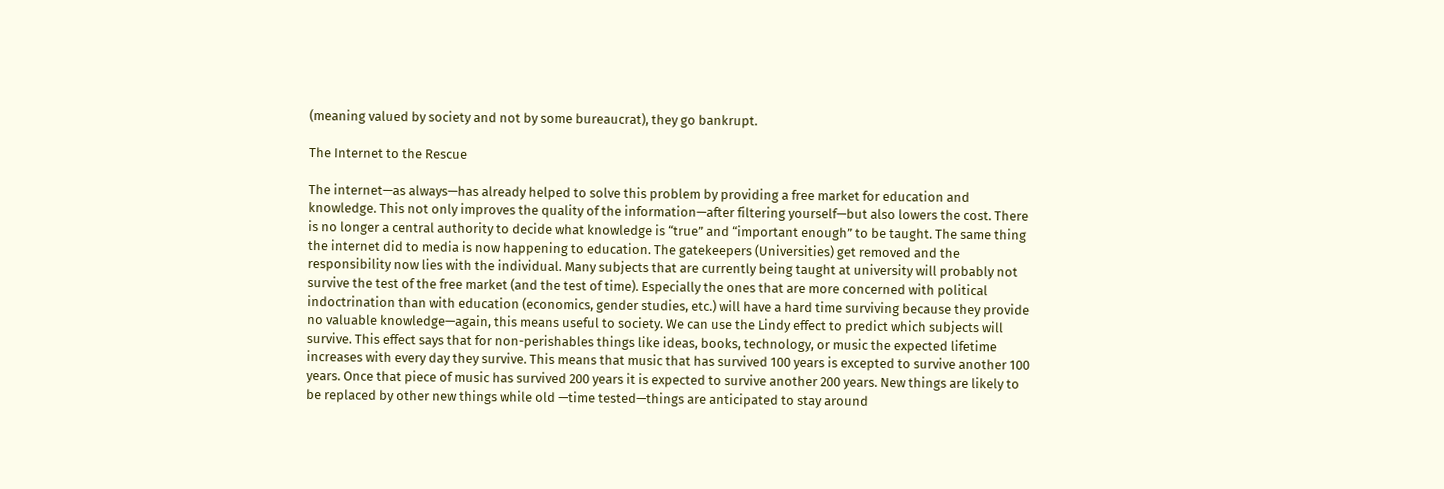(meaning valued by society and not by some bureaucrat), they go bankrupt.

The Internet to the Rescue

The internet—as always—has already helped to solve this problem by providing a free market for education and knowledge. This not only improves the quality of the information—after filtering yourself—but also lowers the cost. There is no longer a central authority to decide what knowledge is “true” and “important enough” to be taught. The same thing the internet did to media is now happening to education. The gatekeepers (Universities) get removed and the responsibility now lies with the individual. Many subjects that are currently being taught at university will probably not survive the test of the free market (and the test of time). Especially the ones that are more concerned with political indoctrination than with education (economics, gender studies, etc.) will have a hard time surviving because they provide no valuable knowledge—again, this means useful to society. We can use the Lindy effect to predict which subjects will survive. This effect says that for non-perishables things like ideas, books, technology, or music the expected lifetime increases with every day they survive. This means that music that has survived 100 years is excepted to survive another 100 years. Once that piece of music has survived 200 years it is expected to survive another 200 years. New things are likely to be replaced by other new things while old —time tested—things are anticipated to stay around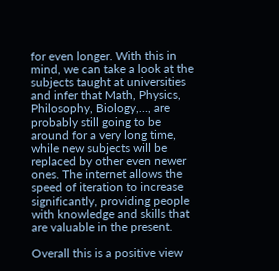for even longer. With this in mind, we can take a look at the subjects taught at universities and infer that Math, Physics, Philosophy, Biology,…, are probably still going to be around for a very long time, while new subjects will be replaced by other even newer ones. The internet allows the speed of iteration to increase significantly, providing people with knowledge and skills that are valuable in the present.

Overall this is a positive view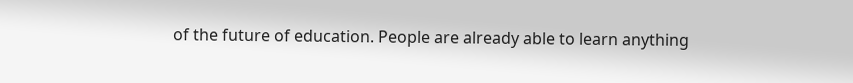of the future of education. People are already able to learn anything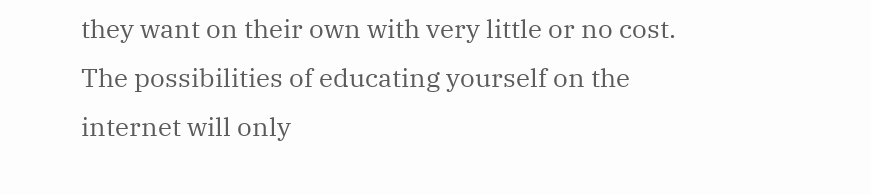they want on their own with very little or no cost. The possibilities of educating yourself on the internet will only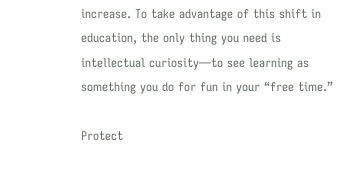increase. To take advantage of this shift in education, the only thing you need is intellectual curiosity—to see learning as something you do for fun in your “free time.”

Protect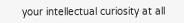your intellectual curiosity at all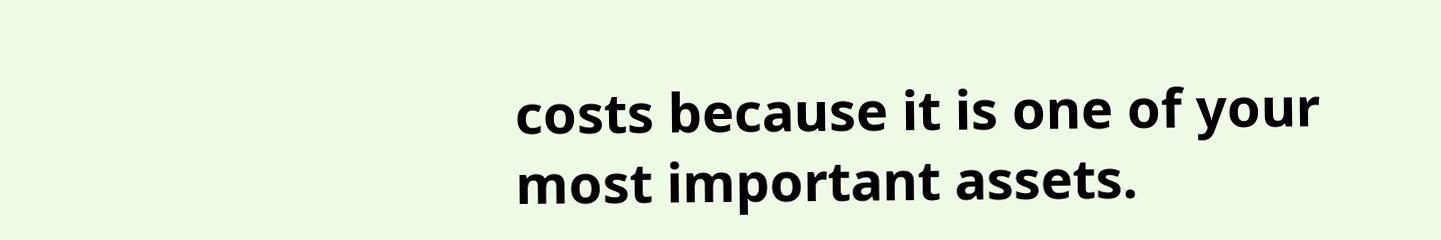costs because it is one of your most important assets.